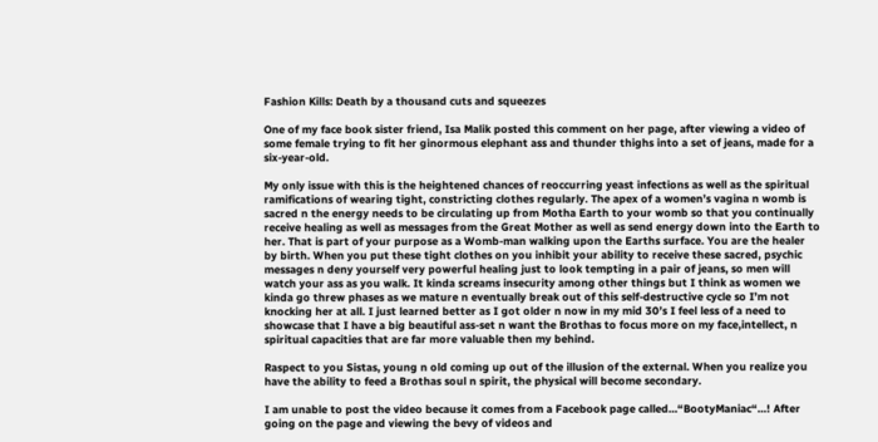Fashion Kills: Death by a thousand cuts and squeezes

One of my face book sister friend, Isa Malik posted this comment on her page, after viewing a video of some female trying to fit her ginormous elephant ass and thunder thighs into a set of jeans, made for a six-year-old.

My only issue with this is the heightened chances of reoccurring yeast infections as well as the spiritual ramifications of wearing tight, constricting clothes regularly. The apex of a women’s vagina n womb is sacred n the energy needs to be circulating up from Motha Earth to your womb so that you continually receive healing as well as messages from the Great Mother as well as send energy down into the Earth to her. That is part of your purpose as a Womb-man walking upon the Earths surface. You are the healer by birth. When you put these tight clothes on you inhibit your ability to receive these sacred, psychic messages n deny yourself very powerful healing just to look tempting in a pair of jeans, so men will watch your ass as you walk. It kinda screams insecurity among other things but I think as women we kinda go threw phases as we mature n eventually break out of this self-destructive cycle so I’m not knocking her at all. I just learned better as I got older n now in my mid 30’s I feel less of a need to showcase that I have a big beautiful ass-set n want the Brothas to focus more on my face,intellect, n spiritual capacities that are far more valuable then my behind.

Raspect to you Sistas, young n old coming up out of the illusion of the external. When you realize you have the ability to feed a Brothas soul n spirit, the physical will become secondary.

I am unable to post the video because it comes from a Facebook page called…“BootyManiac“…! After going on the page and viewing the bevy of videos and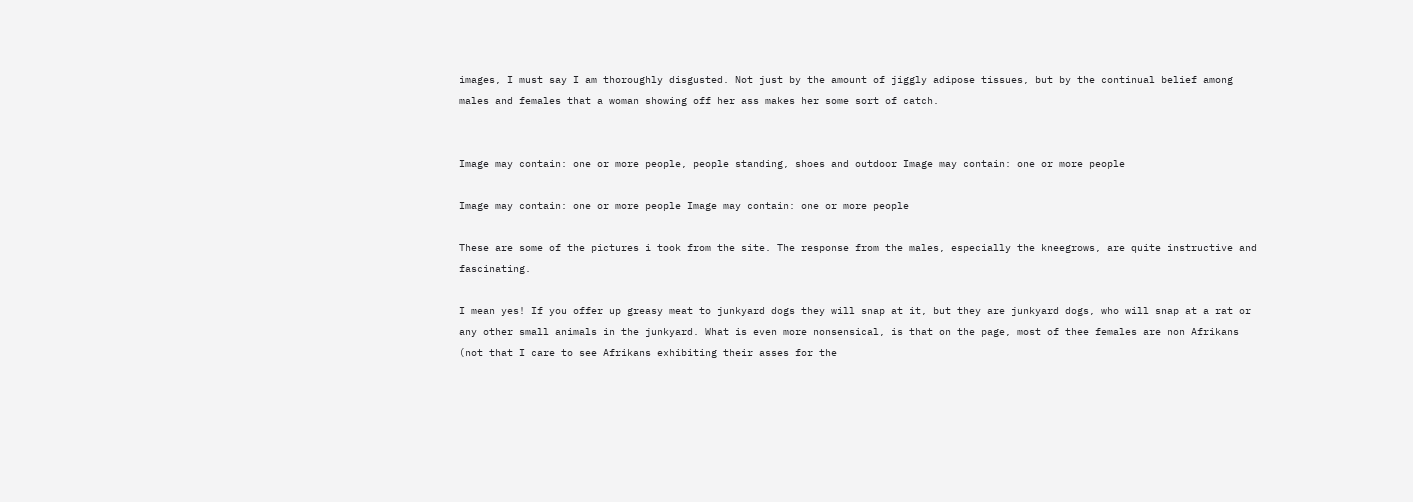images, I must say I am thoroughly disgusted. Not just by the amount of jiggly adipose tissues, but by the continual belief among males and females that a woman showing off her ass makes her some sort of catch.


Image may contain: one or more people, people standing, shoes and outdoor Image may contain: one or more people

Image may contain: one or more people Image may contain: one or more people

These are some of the pictures i took from the site. The response from the males, especially the kneegrows, are quite instructive and fascinating.

I mean yes! If you offer up greasy meat to junkyard dogs they will snap at it, but they are junkyard dogs, who will snap at a rat or any other small animals in the junkyard. What is even more nonsensical, is that on the page, most of thee females are non Afrikans (not that I care to see Afrikans exhibiting their asses for the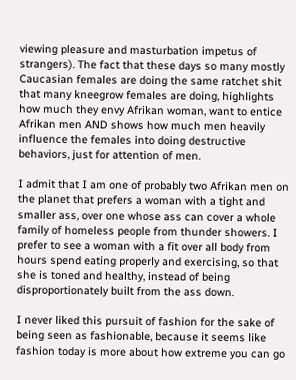viewing pleasure and masturbation impetus of strangers). The fact that these days so many mostly Caucasian females are doing the same ratchet shit that many kneegrow females are doing, highlights how much they envy Afrikan woman, want to entice Afrikan men AND shows how much men heavily influence the females into doing destructive behaviors, just for attention of men.

I admit that I am one of probably two Afrikan men on the planet that prefers a woman with a tight and smaller ass, over one whose ass can cover a whole family of homeless people from thunder showers. I prefer to see a woman with a fit over all body from hours spend eating properly and exercising, so that she is toned and healthy, instead of being disproportionately built from the ass down.

I never liked this pursuit of fashion for the sake of being seen as fashionable, because it seems like fashion today is more about how extreme you can go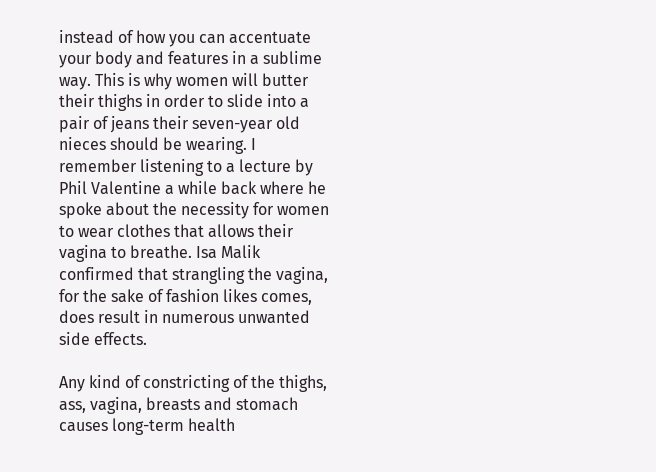instead of how you can accentuate your body and features in a sublime way. This is why women will butter their thighs in order to slide into a pair of jeans their seven-year old nieces should be wearing. I remember listening to a lecture by Phil Valentine a while back where he spoke about the necessity for women to wear clothes that allows their vagina to breathe. Isa Malik confirmed that strangling the vagina, for the sake of fashion likes comes, does result in numerous unwanted side effects.

Any kind of constricting of the thighs, ass, vagina, breasts and stomach causes long-term health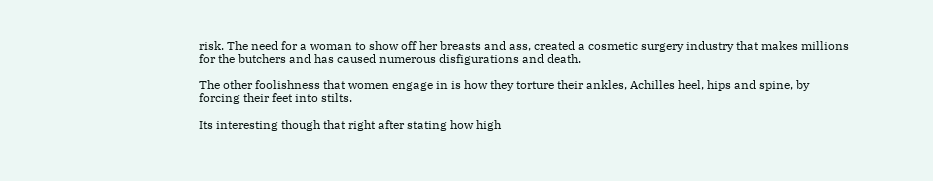risk. The need for a woman to show off her breasts and ass, created a cosmetic surgery industry that makes millions for the butchers and has caused numerous disfigurations and death.

The other foolishness that women engage in is how they torture their ankles, Achilles heel, hips and spine, by forcing their feet into stilts.

Its interesting though that right after stating how high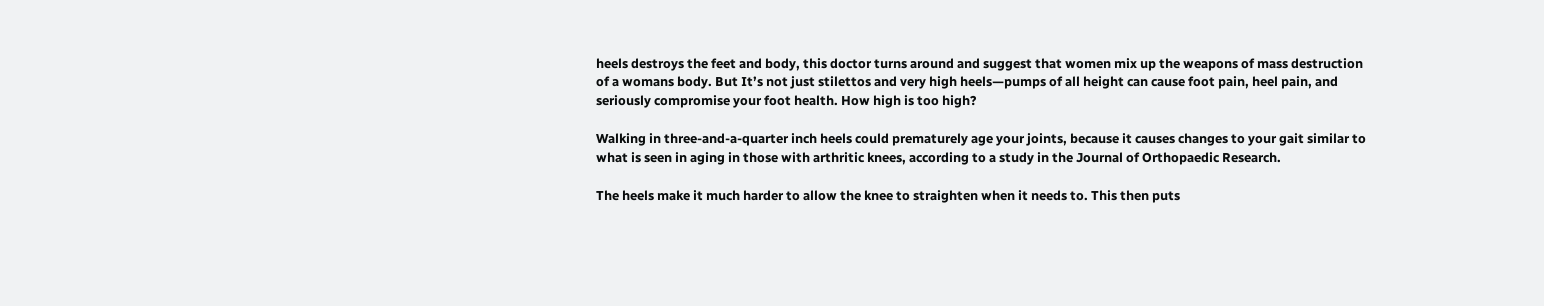heels destroys the feet and body, this doctor turns around and suggest that women mix up the weapons of mass destruction of a womans body. But It’s not just stilettos and very high heels—pumps of all height can cause foot pain, heel pain, and seriously compromise your foot health. How high is too high?

Walking in three-and-a-quarter inch heels could prematurely age your joints, because it causes changes to your gait similar to what is seen in aging in those with arthritic knees, according to a study in the Journal of Orthopaedic Research.

The heels make it much harder to allow the knee to straighten when it needs to. This then puts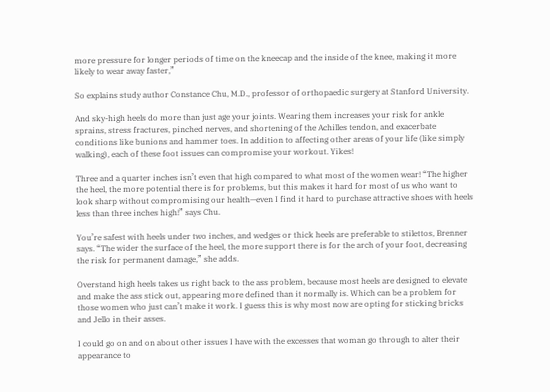more pressure for longer periods of time on the kneecap and the inside of the knee, making it more likely to wear away faster,”

So explains study author Constance Chu, M.D., professor of orthopaedic surgery at Stanford University.

And sky-high heels do more than just age your joints. Wearing them increases your risk for ankle sprains, stress fractures, pinched nerves, and shortening of the Achilles tendon, and exacerbate conditions like bunions and hammer toes. In addition to affecting other areas of your life (like simply walking), each of these foot issues can compromise your workout. Yikes!

Three and a quarter inches isn’t even that high compared to what most of the women wear! “The higher the heel, the more potential there is for problems, but this makes it hard for most of us who want to look sharp without compromising our health—even I find it hard to purchase attractive shoes with heels less than three inches high!” says Chu.

You’re safest with heels under two inches, and wedges or thick heels are preferable to stilettos, Brenner says. “The wider the surface of the heel, the more support there is for the arch of your foot, decreasing the risk for permanent damage,” she adds.

Overstand high heels takes us right back to the ass problem, because most heels are designed to elevate and make the ass stick out, appearing more defined than it normally is. Which can be a problem for those women who just can’t make it work. I guess this is why most now are opting for sticking bricks and Jello in their asses.

I could go on and on about other issues I have with the excesses that woman go through to alter their appearance to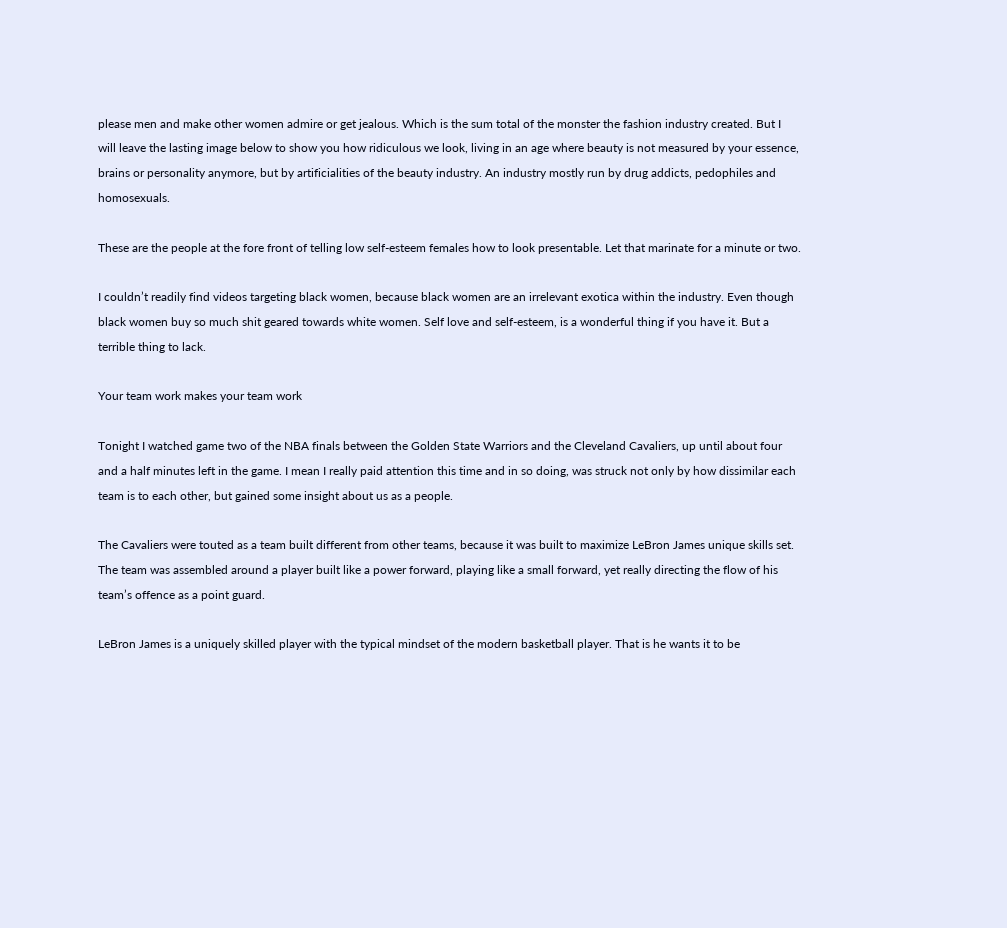please men and make other women admire or get jealous. Which is the sum total of the monster the fashion industry created. But I will leave the lasting image below to show you how ridiculous we look, living in an age where beauty is not measured by your essence, brains or personality anymore, but by artificialities of the beauty industry. An industry mostly run by drug addicts, pedophiles and homosexuals.

These are the people at the fore front of telling low self-esteem females how to look presentable. Let that marinate for a minute or two.

I couldn’t readily find videos targeting black women, because black women are an irrelevant exotica within the industry. Even though black women buy so much shit geared towards white women. Self love and self-esteem, is a wonderful thing if you have it. But a terrible thing to lack.

Your team work makes your team work

Tonight I watched game two of the NBA finals between the Golden State Warriors and the Cleveland Cavaliers, up until about four and a half minutes left in the game. I mean I really paid attention this time and in so doing, was struck not only by how dissimilar each team is to each other, but gained some insight about us as a people.

The Cavaliers were touted as a team built different from other teams, because it was built to maximize LeBron James unique skills set.  The team was assembled around a player built like a power forward, playing like a small forward, yet really directing the flow of his team’s offence as a point guard.

LeBron James is a uniquely skilled player with the typical mindset of the modern basketball player. That is he wants it to be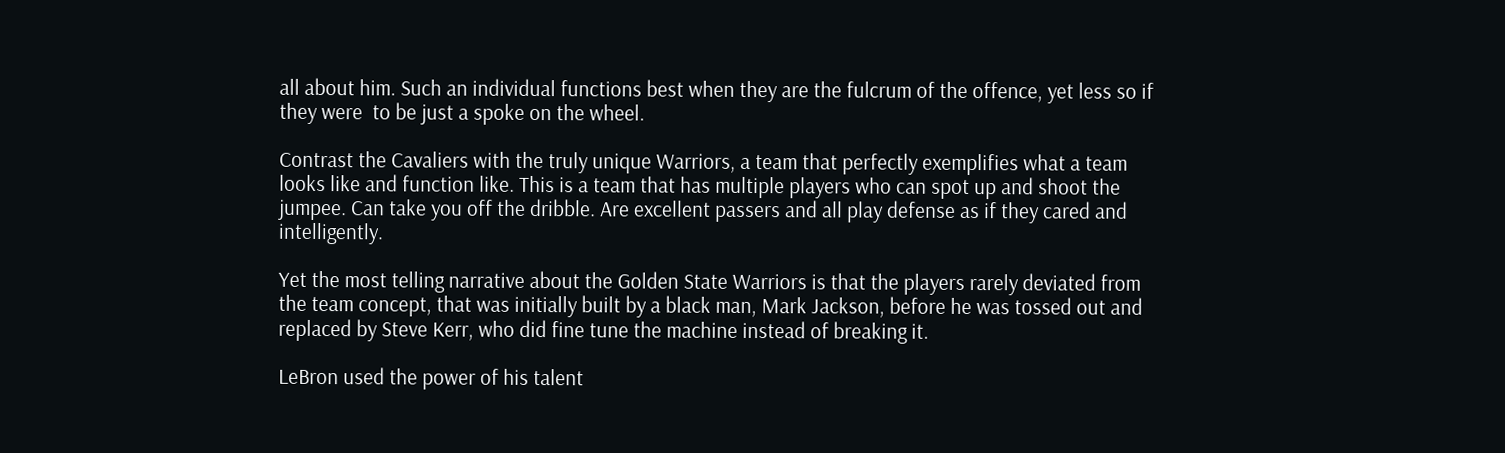all about him. Such an individual functions best when they are the fulcrum of the offence, yet less so if they were  to be just a spoke on the wheel.

Contrast the Cavaliers with the truly unique Warriors, a team that perfectly exemplifies what a team looks like and function like. This is a team that has multiple players who can spot up and shoot the jumpee. Can take you off the dribble. Are excellent passers and all play defense as if they cared and intelligently.

Yet the most telling narrative about the Golden State Warriors is that the players rarely deviated from the team concept, that was initially built by a black man, Mark Jackson, before he was tossed out and replaced by Steve Kerr, who did fine tune the machine instead of breaking it.

LeBron used the power of his talent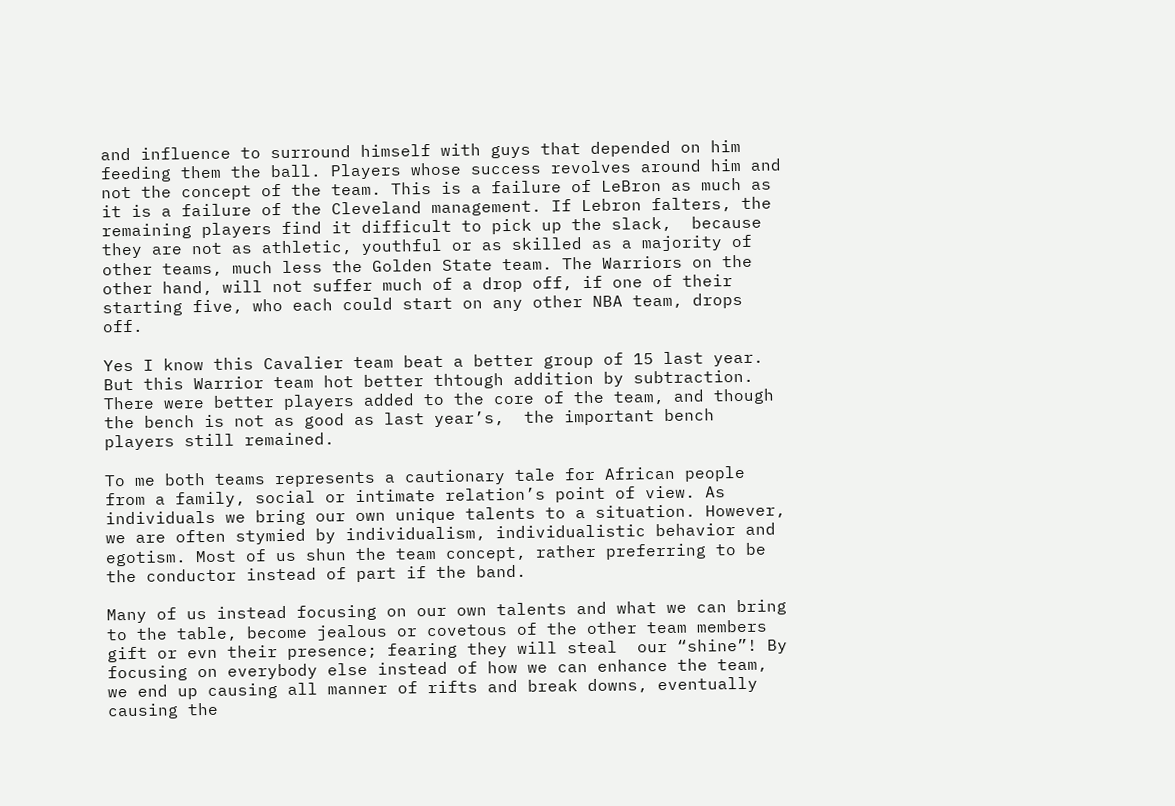and influence to surround himself with guys that depended on him feeding them the ball. Players whose success revolves around him and not the concept of the team. This is a failure of LeBron as much as it is a failure of the Cleveland management. If Lebron falters, the remaining players find it difficult to pick up the slack,  because they are not as athletic, youthful or as skilled as a majority of other teams, much less the Golden State team. The Warriors on the other hand, will not suffer much of a drop off, if one of their starting five, who each could start on any other NBA team, drops off.

Yes I know this Cavalier team beat a better group of 15 last year. But this Warrior team hot better thtough addition by subtraction. There were better players added to the core of the team, and though the bench is not as good as last year’s,  the important bench players still remained.

To me both teams represents a cautionary tale for African people from a family, social or intimate relation’s point of view. As individuals we bring our own unique talents to a situation. However, we are often stymied by individualism, individualistic behavior and egotism. Most of us shun the team concept, rather preferring to be the conductor instead of part if the band.

Many of us instead focusing on our own talents and what we can bring to the table, become jealous or covetous of the other team members gift or evn their presence; fearing they will steal  our “shine”! By focusing on everybody else instead of how we can enhance the team, we end up causing all manner of rifts and break downs, eventually causing the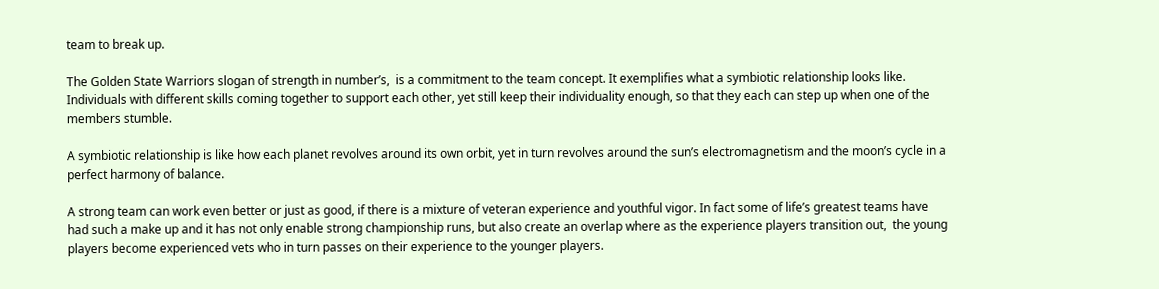team to break up.

The Golden State Warriors slogan of strength in number’s,  is a commitment to the team concept. It exemplifies what a symbiotic relationship looks like. Individuals with different skills coming together to support each other, yet still keep their individuality enough, so that they each can step up when one of the members stumble.

A symbiotic relationship is like how each planet revolves around its own orbit, yet in turn revolves around the sun’s electromagnetism and the moon’s cycle in a perfect harmony of balance.

A strong team can work even better or just as good, if there is a mixture of veteran experience and youthful vigor. In fact some of life’s greatest teams have had such a make up and it has not only enable strong championship runs, but also create an overlap where as the experience players transition out,  the young players become experienced vets who in turn passes on their experience to the younger players.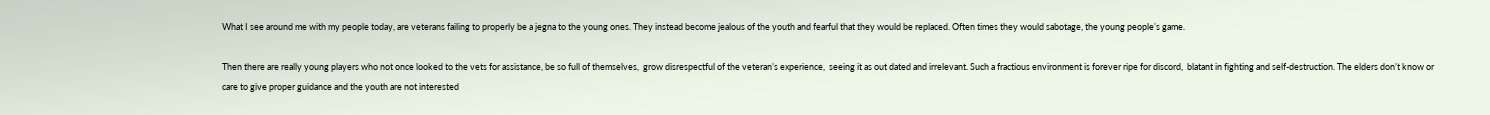What I see around me with my people today, are veterans failing to properly be a jegna to the young ones. They instead become jealous of the youth and fearful that they would be replaced. Often times they would sabotage, the young people’s game.

Then there are really young players who not once looked to the vets for assistance, be so full of themselves,  grow disrespectful of the veteran’s experience,  seeing it as out dated and irrelevant. Such a fractious environment is forever ripe for discord,  blatant in fighting and self-destruction. The elders don’t know or care to give proper guidance and the youth are not interested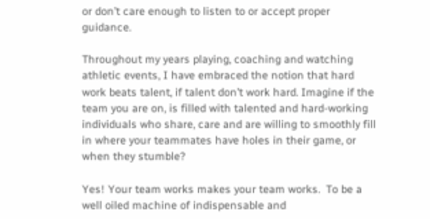or don’t care enough to listen to or accept proper guidance.

Throughout my years playing, coaching and watching athletic events, I have embraced the notion that hard work beats talent, if talent don’t work hard. Imagine if the team you are on, is filled with talented and hard-working individuals who share, care and are willing to smoothly fill in where your teammates have holes in their game, or when they stumble?

Yes! Your team works makes your team works.  To be a well oiled machine of indispensable and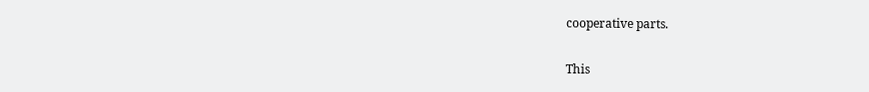cooperative parts.

This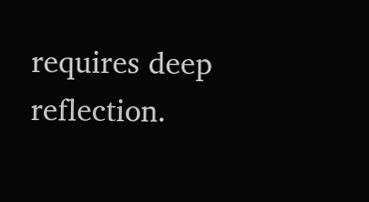requires deep reflection.